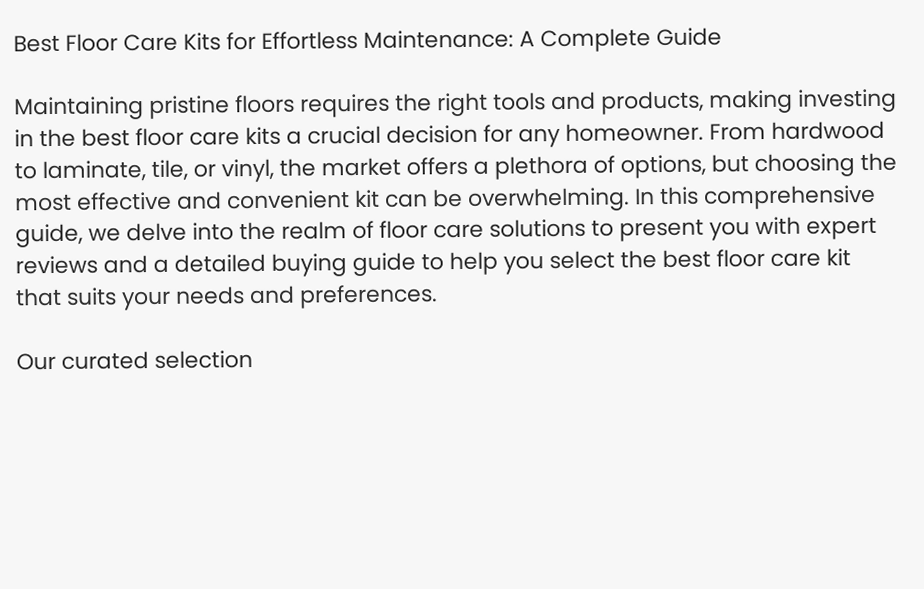Best Floor Care Kits for Effortless Maintenance: A Complete Guide

Maintaining pristine floors requires the right tools and products, making investing in the best floor care kits a crucial decision for any homeowner. From hardwood to laminate, tile, or vinyl, the market offers a plethora of options, but choosing the most effective and convenient kit can be overwhelming. In this comprehensive guide, we delve into the realm of floor care solutions to present you with expert reviews and a detailed buying guide to help you select the best floor care kit that suits your needs and preferences.

Our curated selection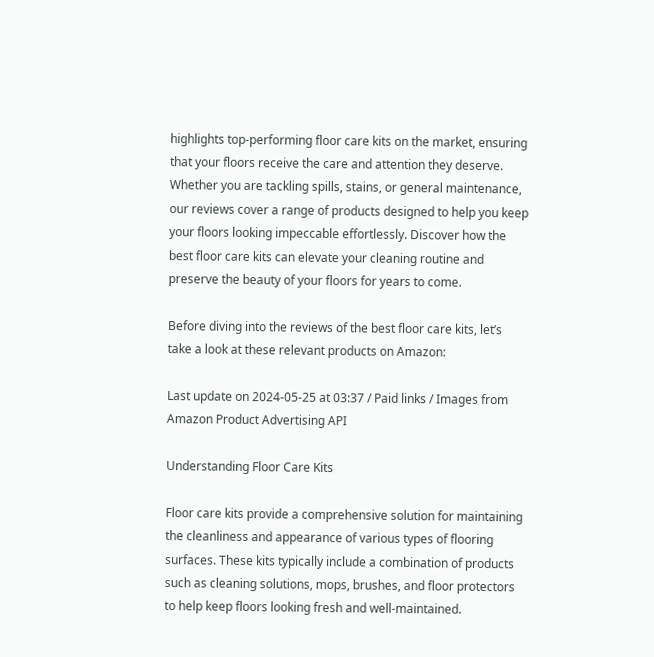highlights top-performing floor care kits on the market, ensuring that your floors receive the care and attention they deserve. Whether you are tackling spills, stains, or general maintenance, our reviews cover a range of products designed to help you keep your floors looking impeccable effortlessly. Discover how the best floor care kits can elevate your cleaning routine and preserve the beauty of your floors for years to come.

Before diving into the reviews of the best floor care kits, let’s take a look at these relevant products on Amazon:

Last update on 2024-05-25 at 03:37 / Paid links / Images from Amazon Product Advertising API

Understanding Floor Care Kits

Floor care kits provide a comprehensive solution for maintaining the cleanliness and appearance of various types of flooring surfaces. These kits typically include a combination of products such as cleaning solutions, mops, brushes, and floor protectors to help keep floors looking fresh and well-maintained.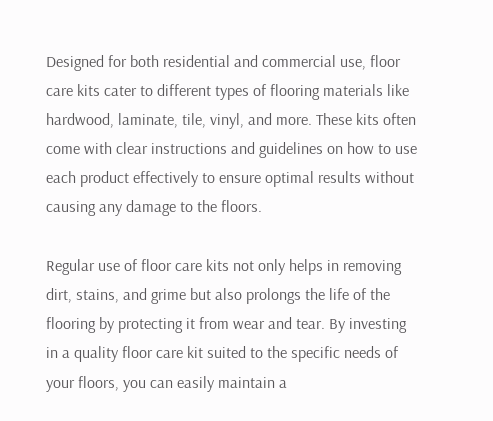Designed for both residential and commercial use, floor care kits cater to different types of flooring materials like hardwood, laminate, tile, vinyl, and more. These kits often come with clear instructions and guidelines on how to use each product effectively to ensure optimal results without causing any damage to the floors.

Regular use of floor care kits not only helps in removing dirt, stains, and grime but also prolongs the life of the flooring by protecting it from wear and tear. By investing in a quality floor care kit suited to the specific needs of your floors, you can easily maintain a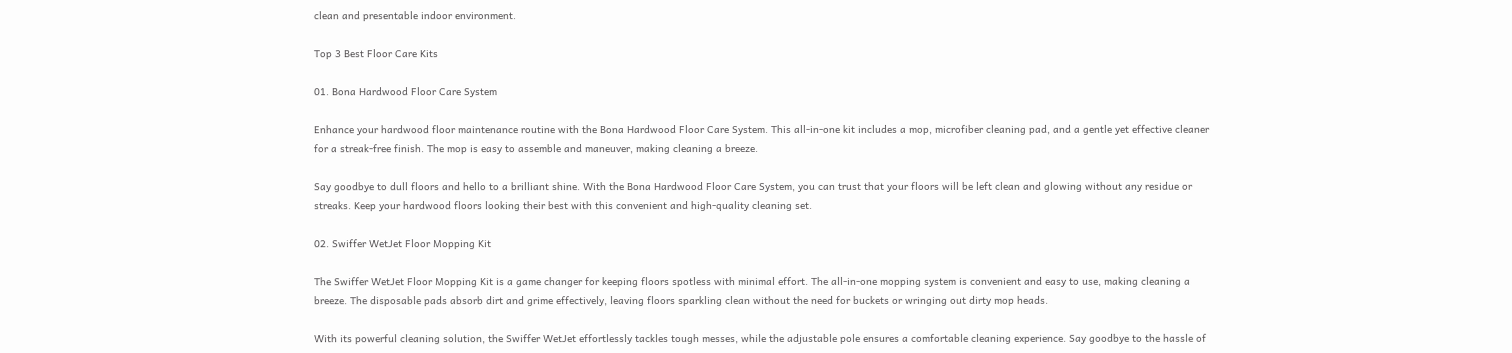clean and presentable indoor environment.

Top 3 Best Floor Care Kits

01. Bona Hardwood Floor Care System

Enhance your hardwood floor maintenance routine with the Bona Hardwood Floor Care System. This all-in-one kit includes a mop, microfiber cleaning pad, and a gentle yet effective cleaner for a streak-free finish. The mop is easy to assemble and maneuver, making cleaning a breeze.

Say goodbye to dull floors and hello to a brilliant shine. With the Bona Hardwood Floor Care System, you can trust that your floors will be left clean and glowing without any residue or streaks. Keep your hardwood floors looking their best with this convenient and high-quality cleaning set.

02. Swiffer WetJet Floor Mopping Kit

The Swiffer WetJet Floor Mopping Kit is a game changer for keeping floors spotless with minimal effort. The all-in-one mopping system is convenient and easy to use, making cleaning a breeze. The disposable pads absorb dirt and grime effectively, leaving floors sparkling clean without the need for buckets or wringing out dirty mop heads.

With its powerful cleaning solution, the Swiffer WetJet effortlessly tackles tough messes, while the adjustable pole ensures a comfortable cleaning experience. Say goodbye to the hassle of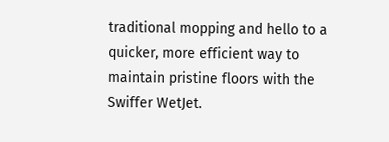traditional mopping and hello to a quicker, more efficient way to maintain pristine floors with the Swiffer WetJet.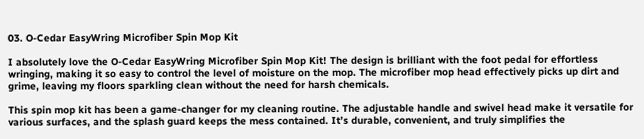03. O-Cedar EasyWring Microfiber Spin Mop Kit

I absolutely love the O-Cedar EasyWring Microfiber Spin Mop Kit! The design is brilliant with the foot pedal for effortless wringing, making it so easy to control the level of moisture on the mop. The microfiber mop head effectively picks up dirt and grime, leaving my floors sparkling clean without the need for harsh chemicals.

This spin mop kit has been a game-changer for my cleaning routine. The adjustable handle and swivel head make it versatile for various surfaces, and the splash guard keeps the mess contained. It’s durable, convenient, and truly simplifies the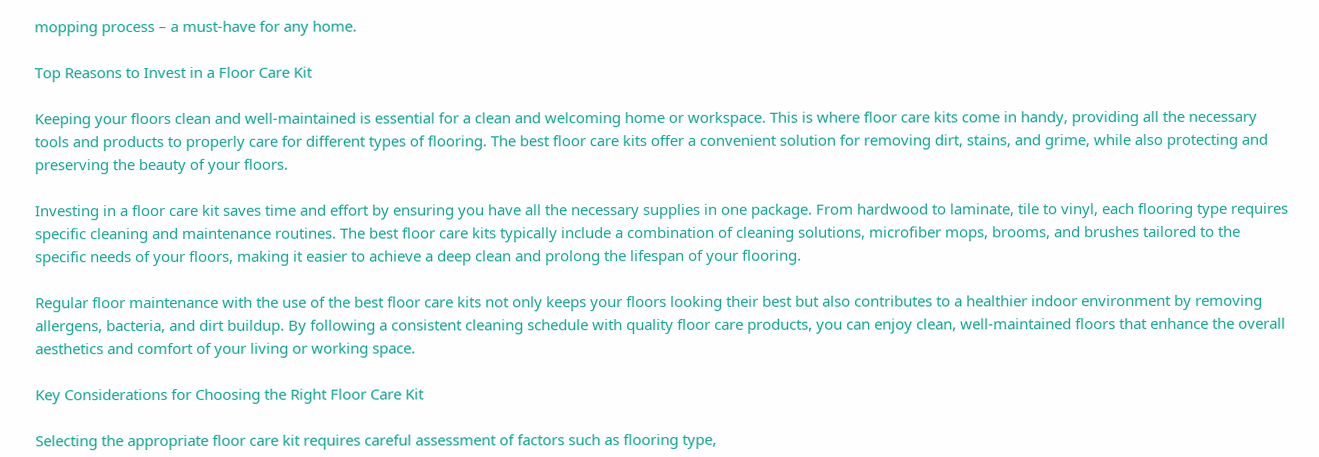mopping process – a must-have for any home.

Top Reasons to Invest in a Floor Care Kit

Keeping your floors clean and well-maintained is essential for a clean and welcoming home or workspace. This is where floor care kits come in handy, providing all the necessary tools and products to properly care for different types of flooring. The best floor care kits offer a convenient solution for removing dirt, stains, and grime, while also protecting and preserving the beauty of your floors.

Investing in a floor care kit saves time and effort by ensuring you have all the necessary supplies in one package. From hardwood to laminate, tile to vinyl, each flooring type requires specific cleaning and maintenance routines. The best floor care kits typically include a combination of cleaning solutions, microfiber mops, brooms, and brushes tailored to the specific needs of your floors, making it easier to achieve a deep clean and prolong the lifespan of your flooring.

Regular floor maintenance with the use of the best floor care kits not only keeps your floors looking their best but also contributes to a healthier indoor environment by removing allergens, bacteria, and dirt buildup. By following a consistent cleaning schedule with quality floor care products, you can enjoy clean, well-maintained floors that enhance the overall aesthetics and comfort of your living or working space.

Key Considerations for Choosing the Right Floor Care Kit

Selecting the appropriate floor care kit requires careful assessment of factors such as flooring type,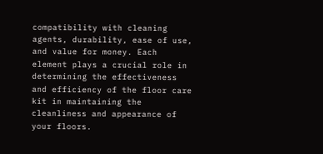compatibility with cleaning agents, durability, ease of use, and value for money. Each element plays a crucial role in determining the effectiveness and efficiency of the floor care kit in maintaining the cleanliness and appearance of your floors.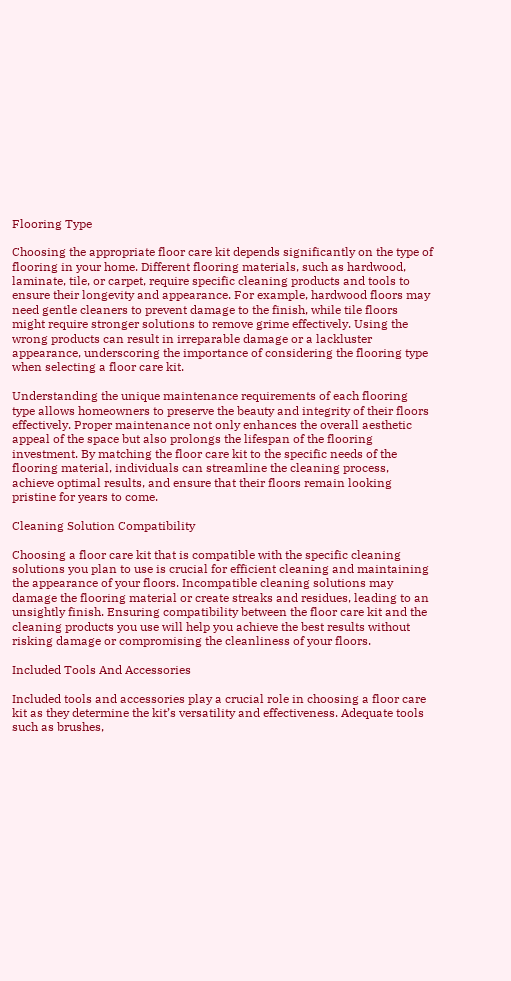Flooring Type

Choosing the appropriate floor care kit depends significantly on the type of flooring in your home. Different flooring materials, such as hardwood, laminate, tile, or carpet, require specific cleaning products and tools to ensure their longevity and appearance. For example, hardwood floors may need gentle cleaners to prevent damage to the finish, while tile floors might require stronger solutions to remove grime effectively. Using the wrong products can result in irreparable damage or a lackluster appearance, underscoring the importance of considering the flooring type when selecting a floor care kit.

Understanding the unique maintenance requirements of each flooring type allows homeowners to preserve the beauty and integrity of their floors effectively. Proper maintenance not only enhances the overall aesthetic appeal of the space but also prolongs the lifespan of the flooring investment. By matching the floor care kit to the specific needs of the flooring material, individuals can streamline the cleaning process, achieve optimal results, and ensure that their floors remain looking pristine for years to come.

Cleaning Solution Compatibility

Choosing a floor care kit that is compatible with the specific cleaning solutions you plan to use is crucial for efficient cleaning and maintaining the appearance of your floors. Incompatible cleaning solutions may damage the flooring material or create streaks and residues, leading to an unsightly finish. Ensuring compatibility between the floor care kit and the cleaning products you use will help you achieve the best results without risking damage or compromising the cleanliness of your floors.

Included Tools And Accessories

Included tools and accessories play a crucial role in choosing a floor care kit as they determine the kit’s versatility and effectiveness. Adequate tools such as brushes,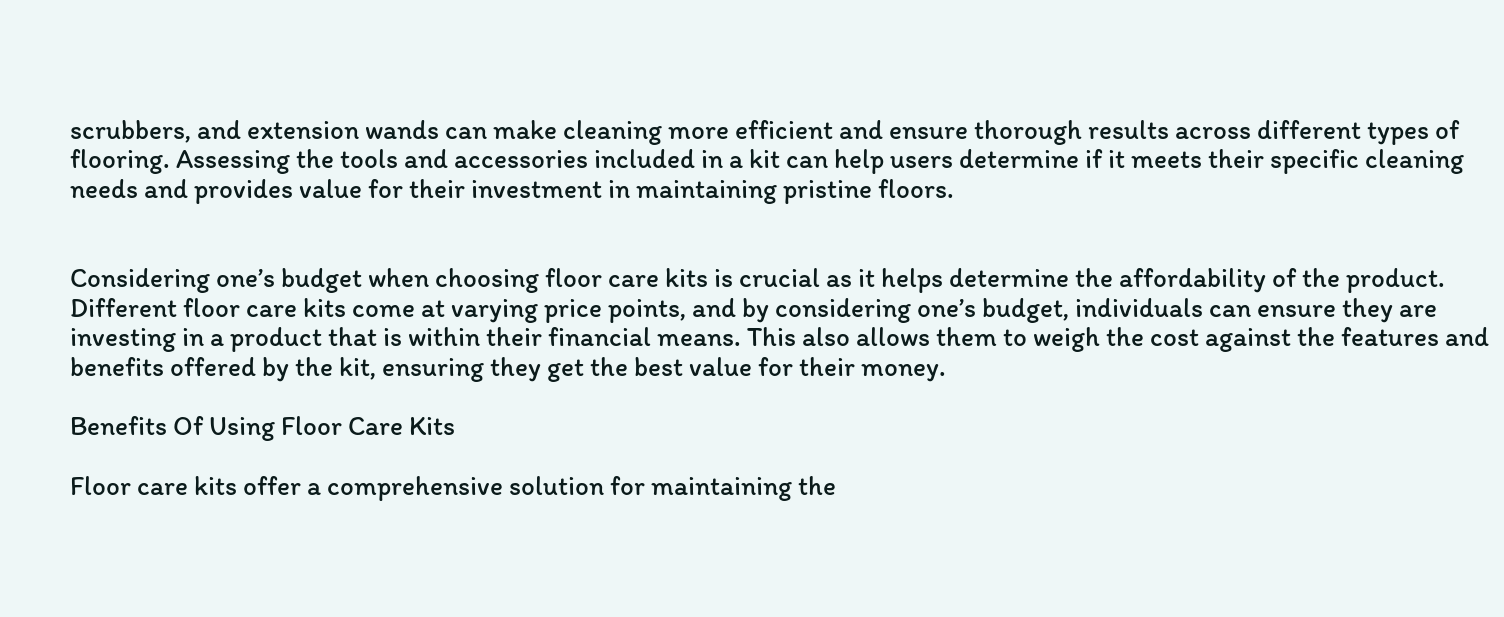scrubbers, and extension wands can make cleaning more efficient and ensure thorough results across different types of flooring. Assessing the tools and accessories included in a kit can help users determine if it meets their specific cleaning needs and provides value for their investment in maintaining pristine floors.


Considering one’s budget when choosing floor care kits is crucial as it helps determine the affordability of the product. Different floor care kits come at varying price points, and by considering one’s budget, individuals can ensure they are investing in a product that is within their financial means. This also allows them to weigh the cost against the features and benefits offered by the kit, ensuring they get the best value for their money.

Benefits Of Using Floor Care Kits

Floor care kits offer a comprehensive solution for maintaining the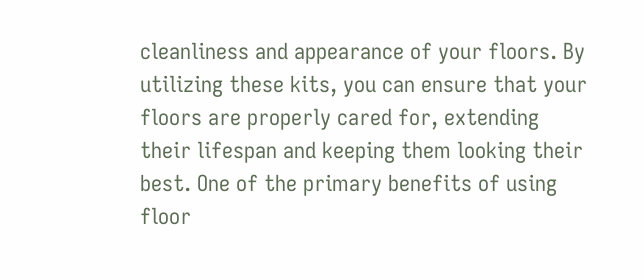cleanliness and appearance of your floors. By utilizing these kits, you can ensure that your floors are properly cared for, extending their lifespan and keeping them looking their best. One of the primary benefits of using floor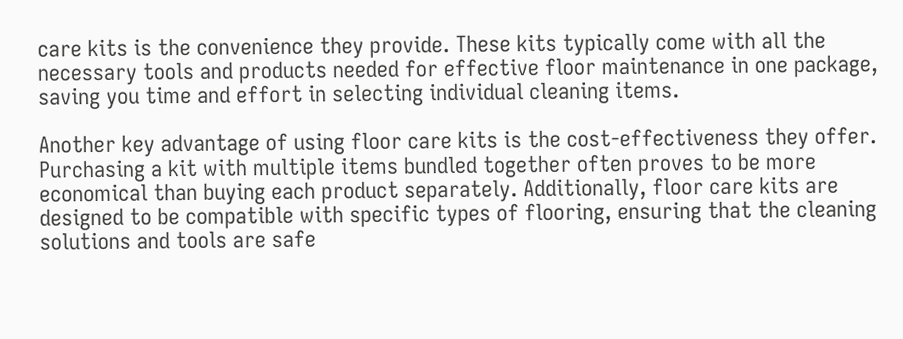care kits is the convenience they provide. These kits typically come with all the necessary tools and products needed for effective floor maintenance in one package, saving you time and effort in selecting individual cleaning items.

Another key advantage of using floor care kits is the cost-effectiveness they offer. Purchasing a kit with multiple items bundled together often proves to be more economical than buying each product separately. Additionally, floor care kits are designed to be compatible with specific types of flooring, ensuring that the cleaning solutions and tools are safe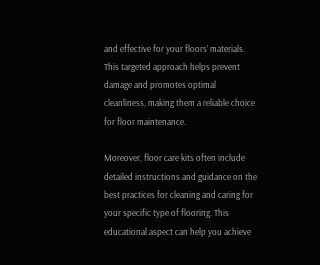and effective for your floors’ materials. This targeted approach helps prevent damage and promotes optimal cleanliness, making them a reliable choice for floor maintenance.

Moreover, floor care kits often include detailed instructions and guidance on the best practices for cleaning and caring for your specific type of flooring. This educational aspect can help you achieve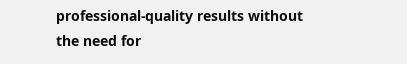professional-quality results without the need for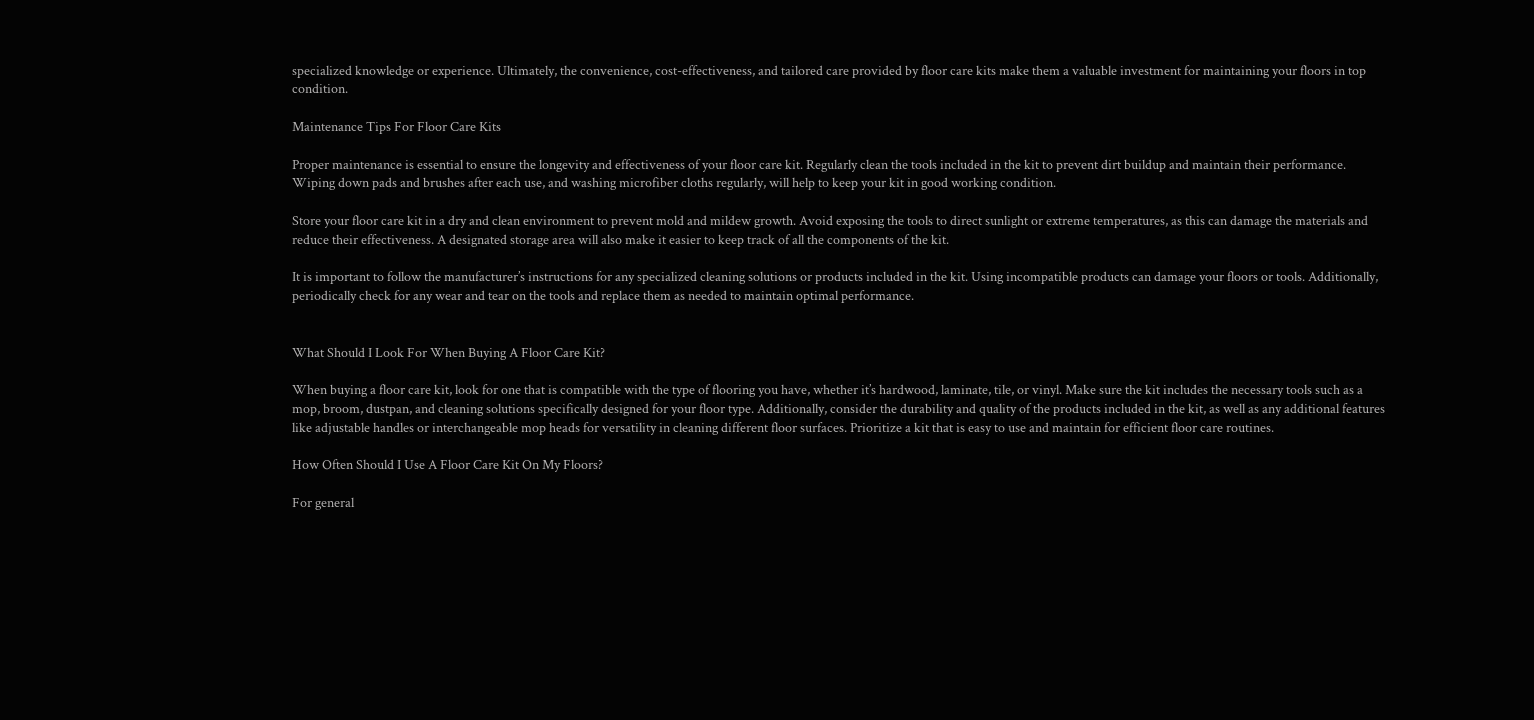specialized knowledge or experience. Ultimately, the convenience, cost-effectiveness, and tailored care provided by floor care kits make them a valuable investment for maintaining your floors in top condition.

Maintenance Tips For Floor Care Kits

Proper maintenance is essential to ensure the longevity and effectiveness of your floor care kit. Regularly clean the tools included in the kit to prevent dirt buildup and maintain their performance. Wiping down pads and brushes after each use, and washing microfiber cloths regularly, will help to keep your kit in good working condition.

Store your floor care kit in a dry and clean environment to prevent mold and mildew growth. Avoid exposing the tools to direct sunlight or extreme temperatures, as this can damage the materials and reduce their effectiveness. A designated storage area will also make it easier to keep track of all the components of the kit.

It is important to follow the manufacturer’s instructions for any specialized cleaning solutions or products included in the kit. Using incompatible products can damage your floors or tools. Additionally, periodically check for any wear and tear on the tools and replace them as needed to maintain optimal performance.


What Should I Look For When Buying A Floor Care Kit?

When buying a floor care kit, look for one that is compatible with the type of flooring you have, whether it’s hardwood, laminate, tile, or vinyl. Make sure the kit includes the necessary tools such as a mop, broom, dustpan, and cleaning solutions specifically designed for your floor type. Additionally, consider the durability and quality of the products included in the kit, as well as any additional features like adjustable handles or interchangeable mop heads for versatility in cleaning different floor surfaces. Prioritize a kit that is easy to use and maintain for efficient floor care routines.

How Often Should I Use A Floor Care Kit On My Floors?

For general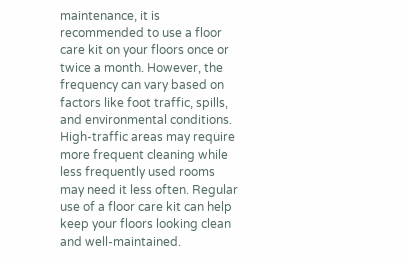maintenance, it is recommended to use a floor care kit on your floors once or twice a month. However, the frequency can vary based on factors like foot traffic, spills, and environmental conditions. High-traffic areas may require more frequent cleaning while less frequently used rooms may need it less often. Regular use of a floor care kit can help keep your floors looking clean and well-maintained.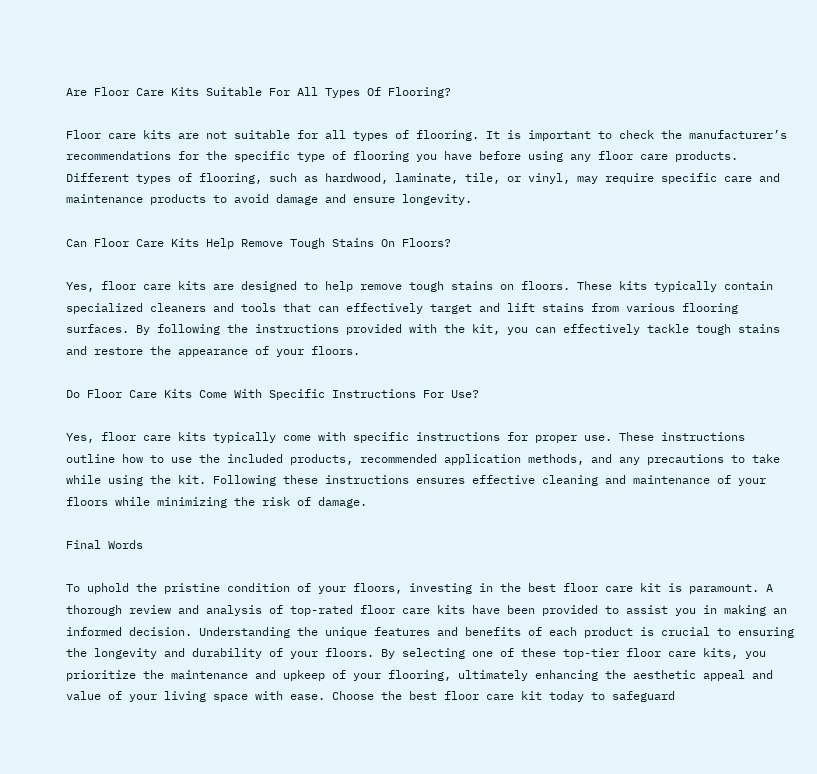Are Floor Care Kits Suitable For All Types Of Flooring?

Floor care kits are not suitable for all types of flooring. It is important to check the manufacturer’s recommendations for the specific type of flooring you have before using any floor care products. Different types of flooring, such as hardwood, laminate, tile, or vinyl, may require specific care and maintenance products to avoid damage and ensure longevity.

Can Floor Care Kits Help Remove Tough Stains On Floors?

Yes, floor care kits are designed to help remove tough stains on floors. These kits typically contain specialized cleaners and tools that can effectively target and lift stains from various flooring surfaces. By following the instructions provided with the kit, you can effectively tackle tough stains and restore the appearance of your floors.

Do Floor Care Kits Come With Specific Instructions For Use?

Yes, floor care kits typically come with specific instructions for proper use. These instructions outline how to use the included products, recommended application methods, and any precautions to take while using the kit. Following these instructions ensures effective cleaning and maintenance of your floors while minimizing the risk of damage.

Final Words

To uphold the pristine condition of your floors, investing in the best floor care kit is paramount. A thorough review and analysis of top-rated floor care kits have been provided to assist you in making an informed decision. Understanding the unique features and benefits of each product is crucial to ensuring the longevity and durability of your floors. By selecting one of these top-tier floor care kits, you prioritize the maintenance and upkeep of your flooring, ultimately enhancing the aesthetic appeal and value of your living space with ease. Choose the best floor care kit today to safeguard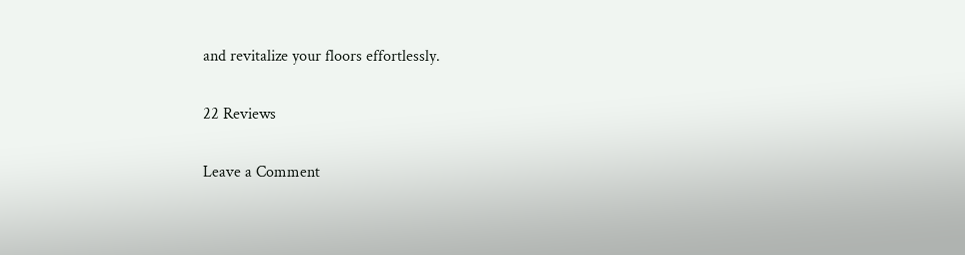and revitalize your floors effortlessly.

22 Reviews

Leave a Comment